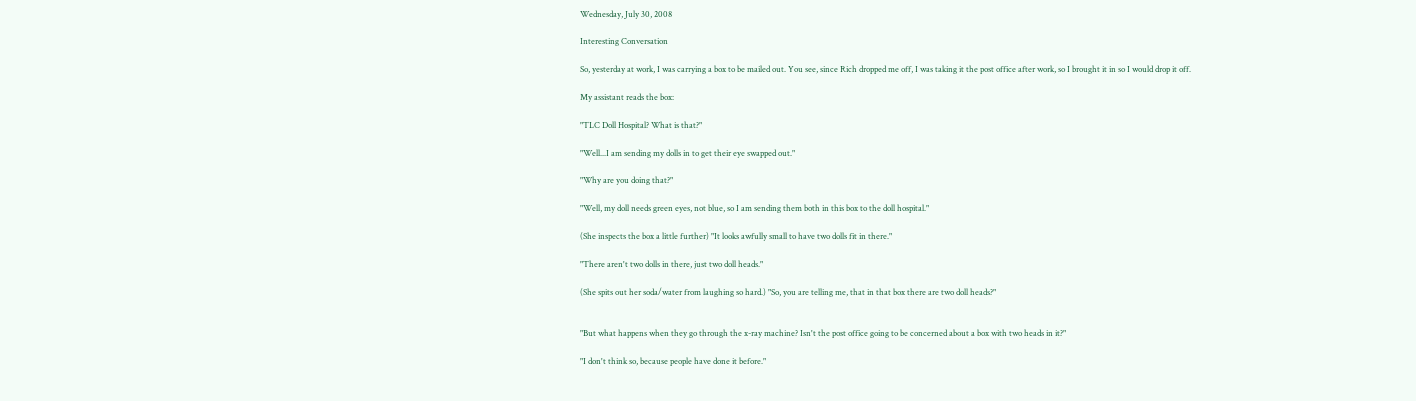Wednesday, July 30, 2008

Interesting Conversation

So, yesterday at work, I was carrying a box to be mailed out. You see, since Rich dropped me off, I was taking it the post office after work, so I brought it in so I would drop it off.

My assistant reads the box:

"TLC Doll Hospital? What is that?"

"Well...I am sending my dolls in to get their eye swapped out."

"Why are you doing that?"

"Well, my doll needs green eyes, not blue, so I am sending them both in this box to the doll hospital."

(She inspects the box a little further) "It looks awfully small to have two dolls fit in there."

"There aren't two dolls in there, just two doll heads."

(She spits out her soda/water from laughing so hard.) "So, you are telling me, that in that box there are two doll heads?"


"But what happens when they go through the x-ray machine? Isn't the post office going to be concerned about a box with two heads in it?"

"I don't think so, because people have done it before."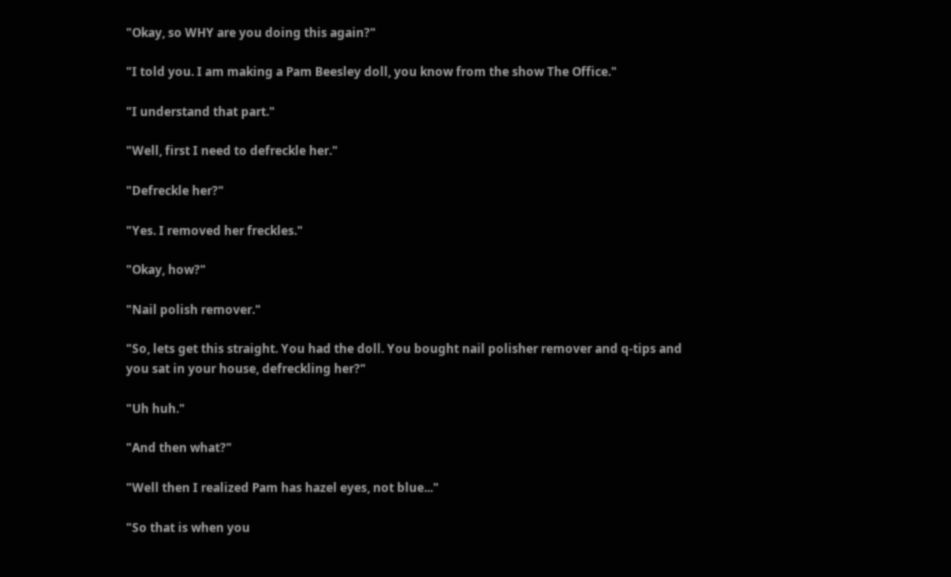"Okay, so WHY are you doing this again?"

"I told you. I am making a Pam Beesley doll, you know from the show The Office."

"I understand that part."

"Well, first I need to defreckle her."

"Defreckle her?"

"Yes. I removed her freckles."

"Okay, how?"

"Nail polish remover."

"So, lets get this straight. You had the doll. You bought nail polisher remover and q-tips and you sat in your house, defreckling her?"

"Uh huh."

"And then what?"

"Well then I realized Pam has hazel eyes, not blue..."

"So that is when you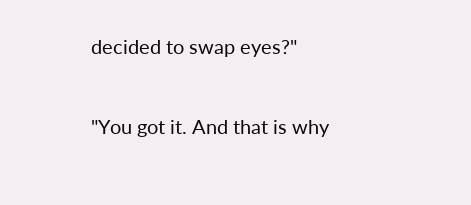decided to swap eyes?"

"You got it. And that is why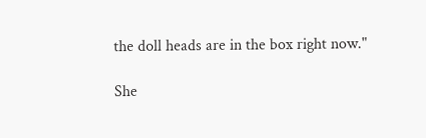the doll heads are in the box right now."

She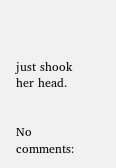just shook her head.


No comments: